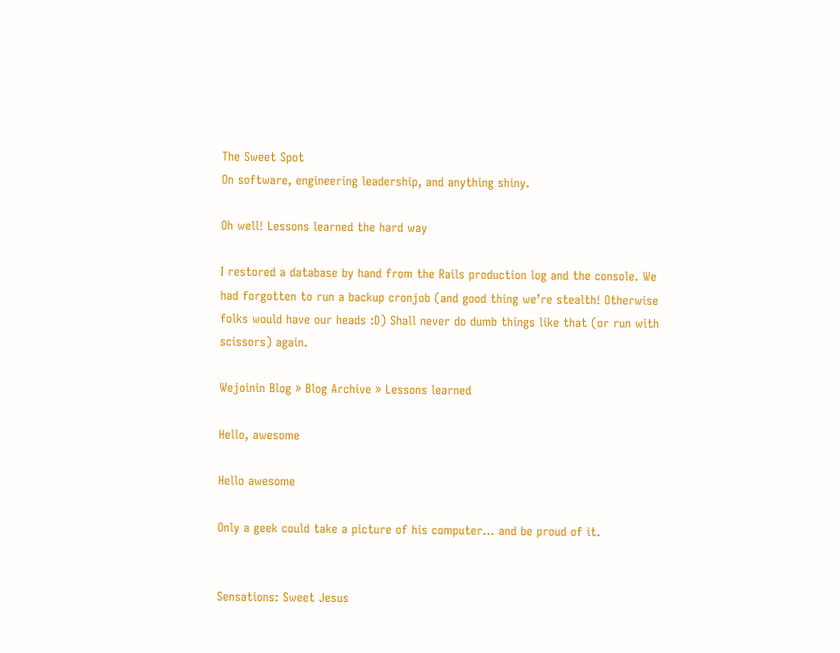The Sweet Spot
On software, engineering leadership, and anything shiny.

Oh well! Lessons learned the hard way

I restored a database by hand from the Rails production log and the console. We had forgotten to run a backup cronjob (and good thing we’re stealth! Otherwise folks would have our heads :D) Shall never do dumb things like that (or run with scissors) again.

Wejoinin Blog » Blog Archive » Lessons learned

Hello, awesome

Hello awesome

Only a geek could take a picture of his computer… and be proud of it.


Sensations: Sweet Jesus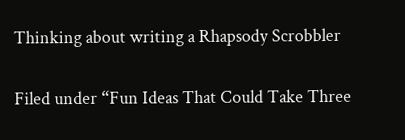Thinking about writing a Rhapsody Scrobbler

Filed under “Fun Ideas That Could Take Three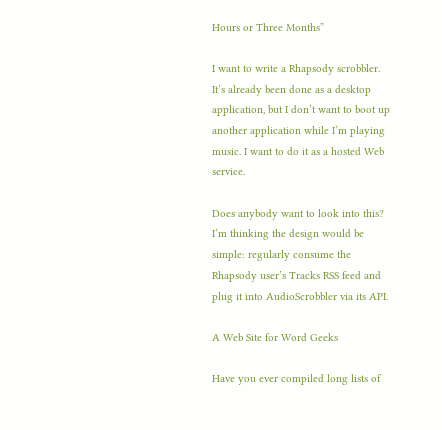Hours or Three Months”

I want to write a Rhapsody scrobbler. It’s already been done as a desktop application, but I don’t want to boot up another application while I’m playing music. I want to do it as a hosted Web service.

Does anybody want to look into this? I’m thinking the design would be simple: regularly consume the Rhapsody user’s Tracks RSS feed and plug it into AudioScrobbler via its API.

A Web Site for Word Geeks

Have you ever compiled long lists of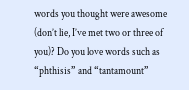words you thought were awesome (don’t lie, I’ve met two or three of you)? Do you love words such as “phthisis” and “tantamount”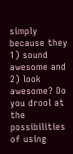simply because they 1) sound awesome and 2) look awesome? Do you drool at the possibilities of using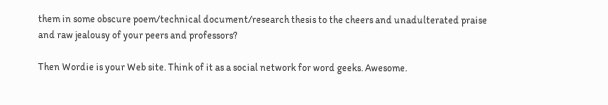them in some obscure poem/technical document/research thesis to the cheers and unadulterated praise and raw jealousy of your peers and professors?

Then Wordie is your Web site. Think of it as a social network for word geeks. Awesome.